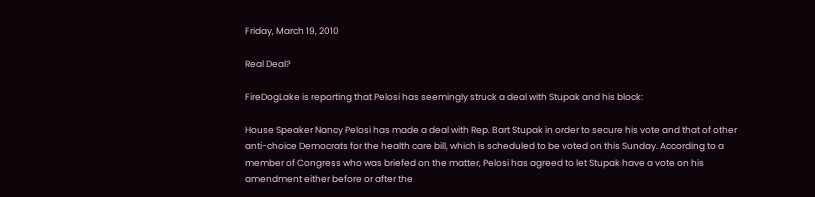Friday, March 19, 2010

Real Deal?

FireDogLake is reporting that Pelosi has seemingly struck a deal with Stupak and his block:

House Speaker Nancy Pelosi has made a deal with Rep. Bart Stupak in order to secure his vote and that of other anti-choice Democrats for the health care bill, which is scheduled to be voted on this Sunday. According to a member of Congress who was briefed on the matter, Pelosi has agreed to let Stupak have a vote on his amendment either before or after the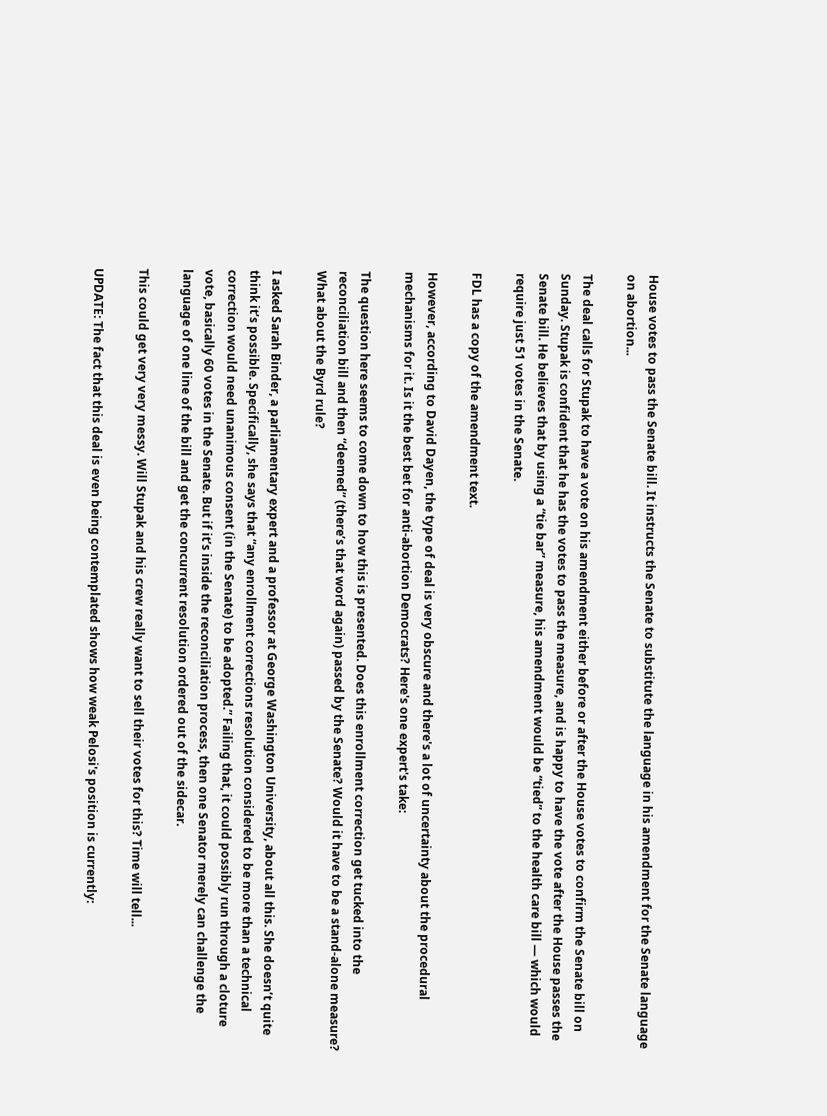House votes to pass the Senate bill. It instructs the Senate to substitute the language in his amendment for the Senate language on abortion...

The deal calls for Stupak to have a vote on his amendment either before or after the House votes to confirm the Senate bill on Sunday. Stupak is confident that he has the votes to pass the measure, and is happy to have the vote after the House passes the Senate bill. He believes that by using a “tie bar” measure, his amendment would be “tied” to the health care bill — which would require just 51 votes in the Senate.

FDL has a copy of the amendment text.

However, according to David Dayen, the type of deal is very obscure and there's a lot of uncertainty about the procedural mechanisms for it. Is it the best bet for anti-abortion Democrats? Here's one expert's take:

The question here seems to come down to how this is presented. Does this enrollment correction get tucked into the reconciliation bill and then “deemed” (there’s that word again) passed by the Senate? Would it have to be a stand-alone measure? What about the Byrd rule?

I asked Sarah Binder, a parliamentary expert and a professor at George Washington University, about all this. She doesn’t quite think it’s possible. Specifically, she says that “any enrollment corrections resolution considered to be more than a technical correction would need unanimous consent (in the Senate) to be adopted.” Failing that, it could possibly run through a cloture vote, basically 60 votes in the Senate. But if it’s inside the reconciliation process, then one Senator merely can challenge the language of one line of the bill and get the concurrent resolution ordered out of the sidecar.

This could get very very messy. Will Stupak and his crew really want to sell their votes for this? Time will tell...

UPDATE: The fact that this deal is even being contemplated shows how weak Pelosi's position is currently: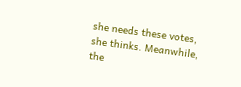she needs these votes, she thinks. Meanwhile, the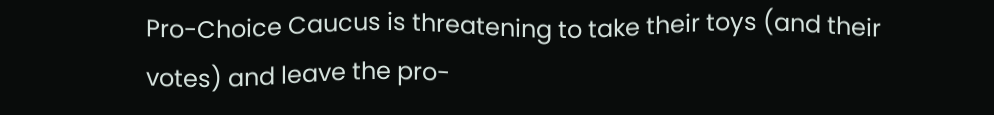Pro-Choice Caucus is threatening to take their toys (and their votes) and leave the pro-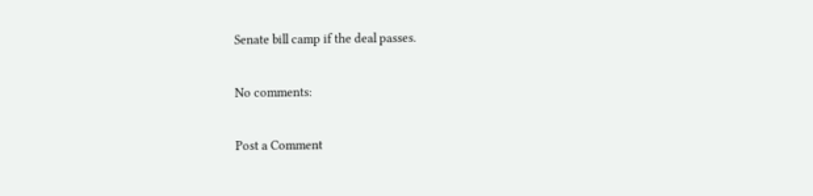Senate bill camp if the deal passes.

No comments:

Post a Comment